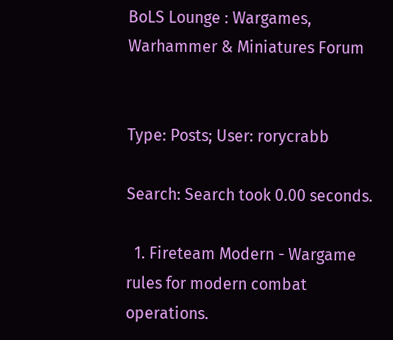BoLS Lounge : Wargames, Warhammer & Miniatures Forum


Type: Posts; User: rorycrabb

Search: Search took 0.00 seconds.

  1. Fireteam Modern - Wargame rules for modern combat operations.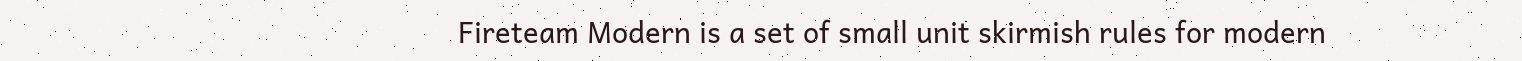Fireteam Modern is a set of small unit skirmish rules for modern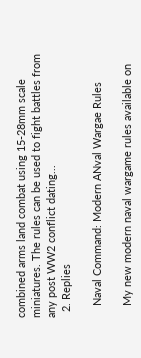combined arms land combat using 15-28mm scale miniatures. The rules can be used to fight battles from any post WW2 conflict dating...
  2. Replies

    Naval Command: Modern ANval Wargae Rules

    My new modern naval wargame rules available on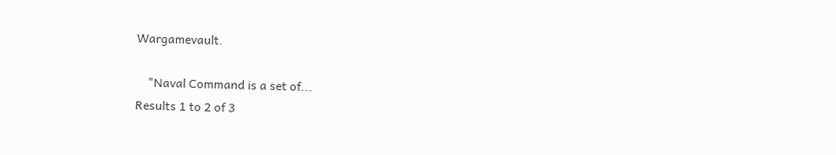Wargamevault.

    "Naval Command is a set of...
Results 1 to 2 of 3